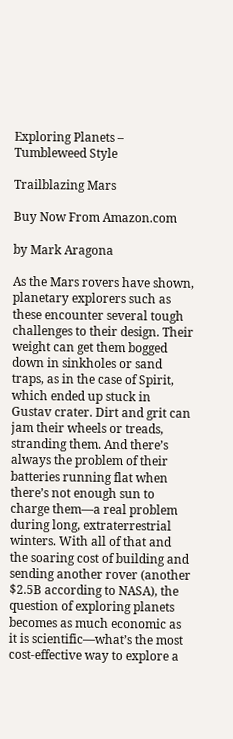Exploring Planets – Tumbleweed Style

Trailblazing Mars

Buy Now From Amazon.com

by Mark Aragona

As the Mars rovers have shown, planetary explorers such as these encounter several tough challenges to their design. Their weight can get them bogged down in sinkholes or sand traps, as in the case of Spirit, which ended up stuck in Gustav crater. Dirt and grit can jam their wheels or treads, stranding them. And there’s always the problem of their batteries running flat when there’s not enough sun to charge them—a real problem during long, extraterrestrial winters. With all of that and the soaring cost of building and sending another rover (another $2.5B according to NASA), the question of exploring planets becomes as much economic as it is scientific—what’s the most cost-effective way to explore a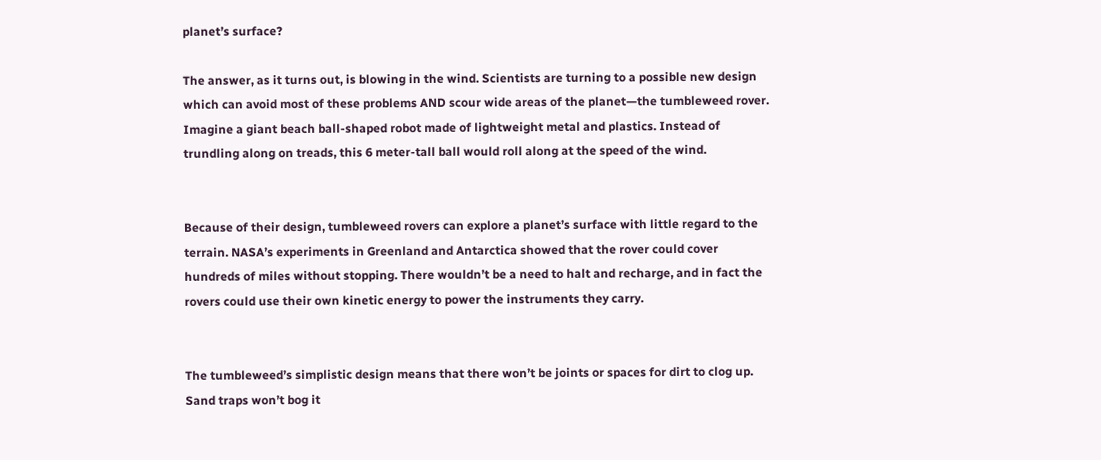planet’s surface?

The answer, as it turns out, is blowing in the wind. Scientists are turning to a possible new design which can avoid most of these problems AND scour wide areas of the planet—the tumbleweed rover. Imagine a giant beach ball-shaped robot made of lightweight metal and plastics. Instead of trundling along on treads, this 6 meter-tall ball would roll along at the speed of the wind.


Because of their design, tumbleweed rovers can explore a planet’s surface with little regard to the terrain. NASA’s experiments in Greenland and Antarctica showed that the rover could cover hundreds of miles without stopping. There wouldn’t be a need to halt and recharge, and in fact the rovers could use their own kinetic energy to power the instruments they carry.


The tumbleweed’s simplistic design means that there won’t be joints or spaces for dirt to clog up. Sand traps won’t bog it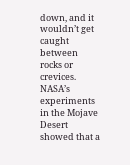down, and it wouldn’t get caught between rocks or crevices. NASA’s experiments in the Mojave Desert showed that a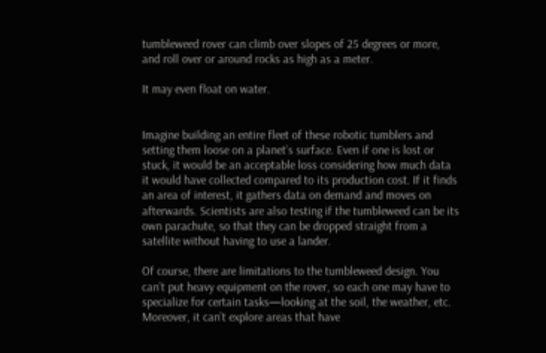tumbleweed rover can climb over slopes of 25 degrees or more, and roll over or around rocks as high as a meter.

It may even float on water.


Imagine building an entire fleet of these robotic tumblers and setting them loose on a planet’s surface. Even if one is lost or stuck, it would be an acceptable loss considering how much data it would have collected compared to its production cost. If it finds an area of interest, it gathers data on demand and moves on afterwards. Scientists are also testing if the tumbleweed can be its own parachute, so that they can be dropped straight from a satellite without having to use a lander.

Of course, there are limitations to the tumbleweed design. You can’t put heavy equipment on the rover, so each one may have to specialize for certain tasks—looking at the soil, the weather, etc. Moreover, it can’t explore areas that have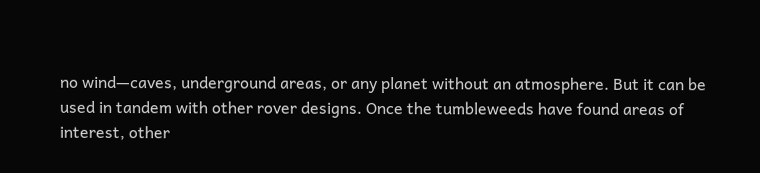no wind—caves, underground areas, or any planet without an atmosphere. But it can be used in tandem with other rover designs. Once the tumbleweeds have found areas of interest, other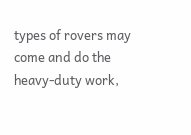types of rovers may come and do the heavy-duty work,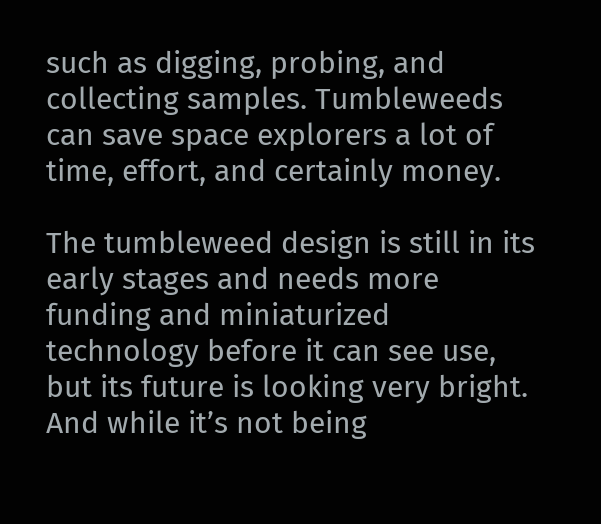such as digging, probing, and collecting samples. Tumbleweeds can save space explorers a lot of time, effort, and certainly money.

The tumbleweed design is still in its early stages and needs more funding and miniaturized technology before it can see use, but its future is looking very bright. And while it’s not being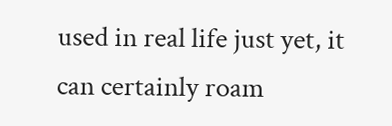used in real life just yet, it can certainly roam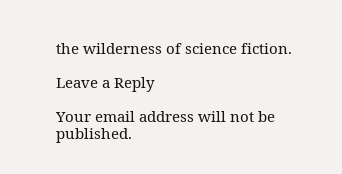the wilderness of science fiction.

Leave a Reply

Your email address will not be published.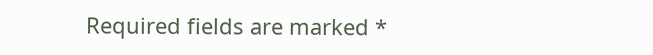Required fields are marked *